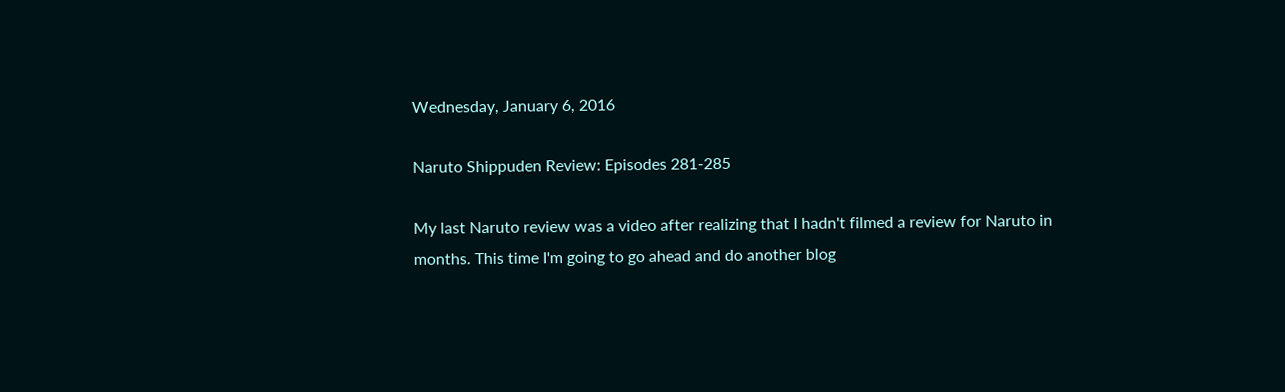Wednesday, January 6, 2016

Naruto Shippuden Review: Episodes 281-285

My last Naruto review was a video after realizing that I hadn't filmed a review for Naruto in months. This time I'm going to go ahead and do another blog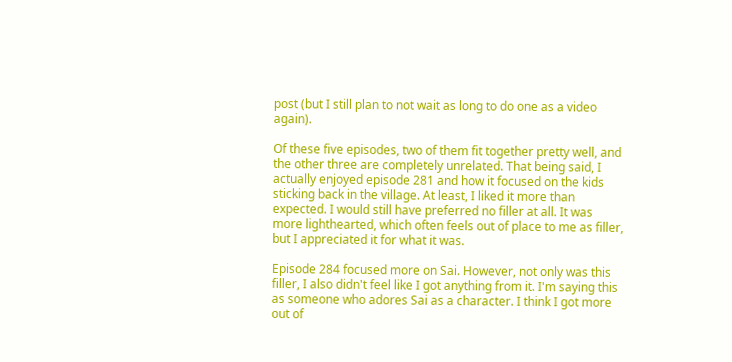post (but I still plan to not wait as long to do one as a video again).

Of these five episodes, two of them fit together pretty well, and the other three are completely unrelated. That being said, I actually enjoyed episode 281 and how it focused on the kids sticking back in the village. At least, I liked it more than expected. I would still have preferred no filler at all. It was more lighthearted, which often feels out of place to me as filler, but I appreciated it for what it was.

Episode 284 focused more on Sai. However, not only was this filler, I also didn't feel like I got anything from it. I'm saying this as someone who adores Sai as a character. I think I got more out of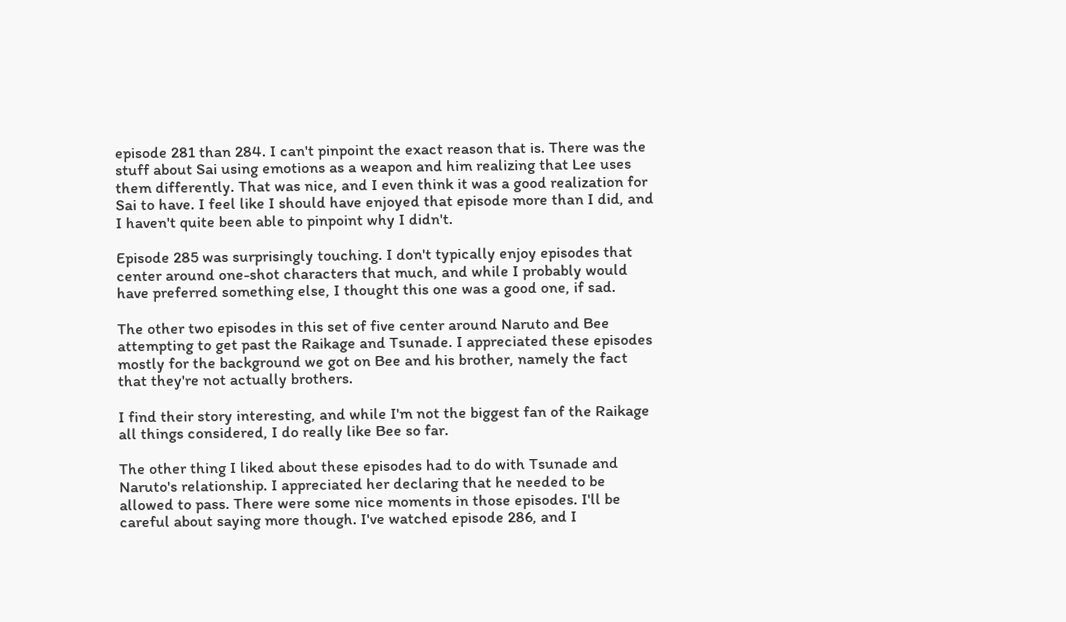episode 281 than 284. I can't pinpoint the exact reason that is. There was the stuff about Sai using emotions as a weapon and him realizing that Lee uses them differently. That was nice, and I even think it was a good realization for Sai to have. I feel like I should have enjoyed that episode more than I did, and I haven't quite been able to pinpoint why I didn't.

Episode 285 was surprisingly touching. I don't typically enjoy episodes that center around one-shot characters that much, and while I probably would have preferred something else, I thought this one was a good one, if sad.

The other two episodes in this set of five center around Naruto and Bee attempting to get past the Raikage and Tsunade. I appreciated these episodes mostly for the background we got on Bee and his brother, namely the fact that they're not actually brothers.

I find their story interesting, and while I'm not the biggest fan of the Raikage all things considered, I do really like Bee so far.

The other thing I liked about these episodes had to do with Tsunade and Naruto's relationship. I appreciated her declaring that he needed to be allowed to pass. There were some nice moments in those episodes. I'll be careful about saying more though. I've watched episode 286, and I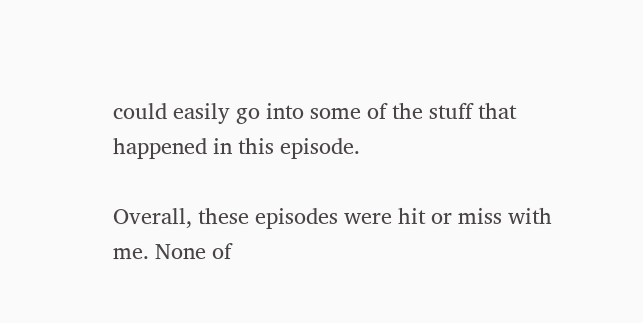could easily go into some of the stuff that happened in this episode.

Overall, these episodes were hit or miss with me. None of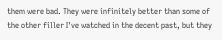them were bad. They were infinitely better than some of the other filler I've watched in the decent past, but they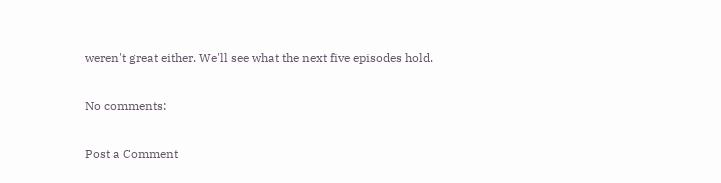weren't great either. We'll see what the next five episodes hold.

No comments:

Post a Comment